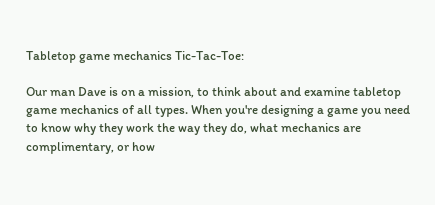Tabletop game mechanics Tic-Tac-Toe:

Our man Dave is on a mission, to think about and examine tabletop game mechanics of all types. When you're designing a game you need to know why they work the way they do, what mechanics are complimentary, or how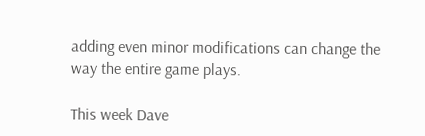adding even minor modifications can change the way the entire game plays.

This week Dave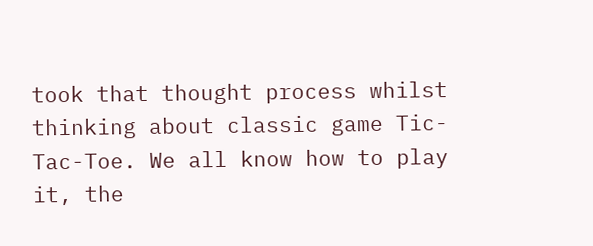took that thought process whilst thinking about classic game Tic-Tac-Toe. We all know how to play it, the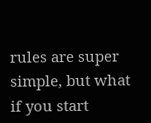rules are super simple, but what if you start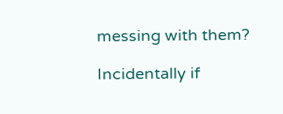messing with them?

Incidentally if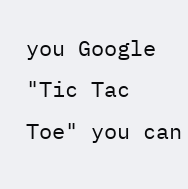you Google "Tic Tac Toe" you can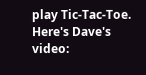play Tic-Tac-Toe.
Here's Dave's video: